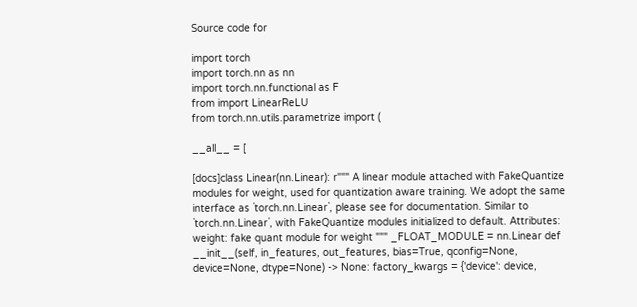Source code for

import torch
import torch.nn as nn
import torch.nn.functional as F
from import LinearReLU
from torch.nn.utils.parametrize import (

__all__ = [

[docs]class Linear(nn.Linear): r""" A linear module attached with FakeQuantize modules for weight, used for quantization aware training. We adopt the same interface as `torch.nn.Linear`, please see for documentation. Similar to `torch.nn.Linear`, with FakeQuantize modules initialized to default. Attributes: weight: fake quant module for weight """ _FLOAT_MODULE = nn.Linear def __init__(self, in_features, out_features, bias=True, qconfig=None, device=None, dtype=None) -> None: factory_kwargs = {'device': device,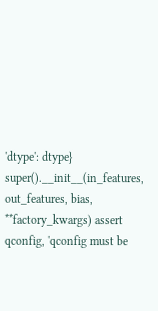'dtype': dtype} super().__init__(in_features, out_features, bias, **factory_kwargs) assert qconfig, 'qconfig must be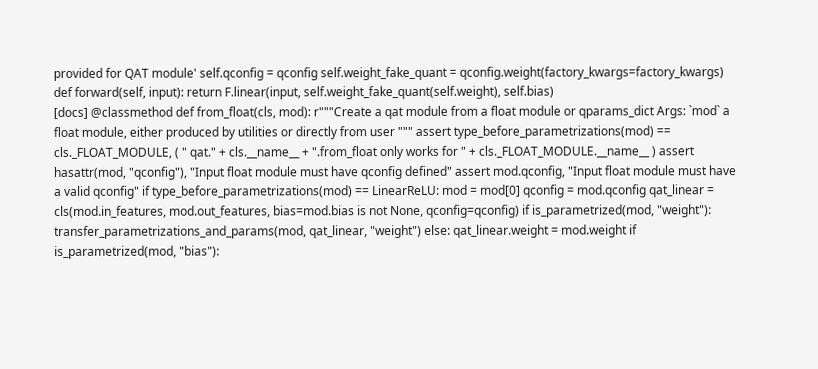provided for QAT module' self.qconfig = qconfig self.weight_fake_quant = qconfig.weight(factory_kwargs=factory_kwargs) def forward(self, input): return F.linear(input, self.weight_fake_quant(self.weight), self.bias)
[docs] @classmethod def from_float(cls, mod): r"""Create a qat module from a float module or qparams_dict Args: `mod` a float module, either produced by utilities or directly from user """ assert type_before_parametrizations(mod) == cls._FLOAT_MODULE, ( " qat." + cls.__name__ + ".from_float only works for " + cls._FLOAT_MODULE.__name__ ) assert hasattr(mod, "qconfig"), "Input float module must have qconfig defined" assert mod.qconfig, "Input float module must have a valid qconfig" if type_before_parametrizations(mod) == LinearReLU: mod = mod[0] qconfig = mod.qconfig qat_linear = cls(mod.in_features, mod.out_features, bias=mod.bias is not None, qconfig=qconfig) if is_parametrized(mod, "weight"): transfer_parametrizations_and_params(mod, qat_linear, "weight") else: qat_linear.weight = mod.weight if is_parametrized(mod, "bias"):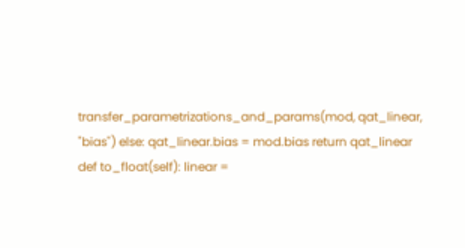transfer_parametrizations_and_params(mod, qat_linear, "bias") else: qat_linear.bias = mod.bias return qat_linear
def to_float(self): linear =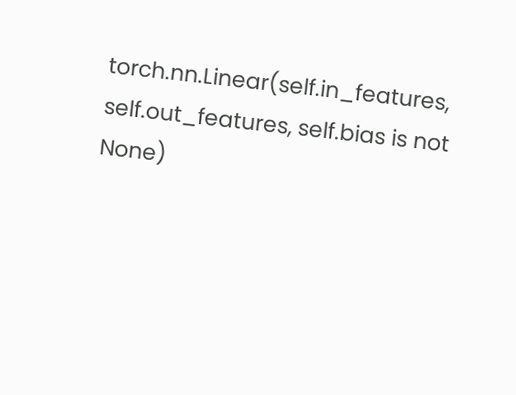torch.nn.Linear(self.in_features, self.out_features, self.bias is not None)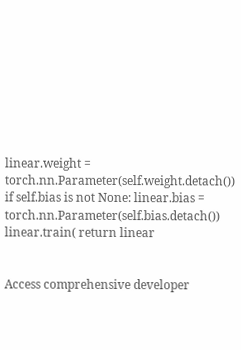linear.weight = torch.nn.Parameter(self.weight.detach()) if self.bias is not None: linear.bias = torch.nn.Parameter(self.bias.detach()) linear.train( return linear


Access comprehensive developer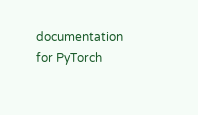documentation for PyTorch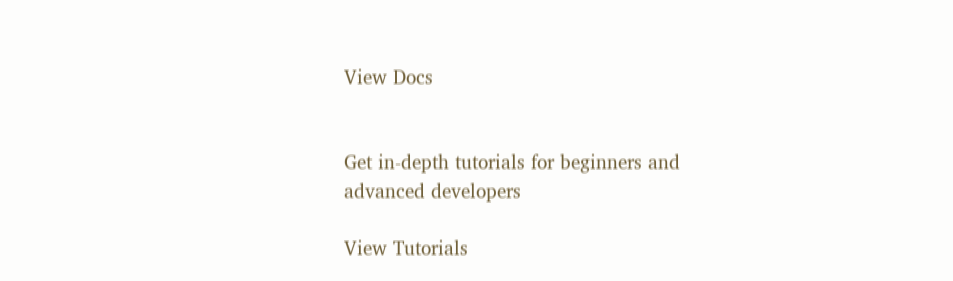View Docs


Get in-depth tutorials for beginners and advanced developers

View Tutorials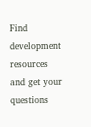Find development resources and get your questions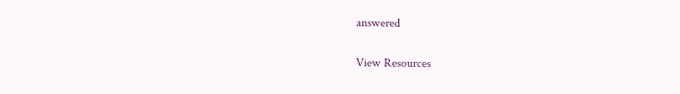answered

View Resources